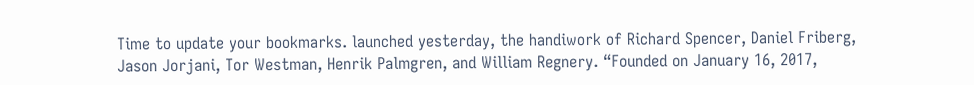Time to update your bookmarks. launched yesterday, the handiwork of Richard Spencer, Daniel Friberg, Jason Jorjani, Tor Westman, Henrik Palmgren, and William Regnery. “Founded on January 16, 2017,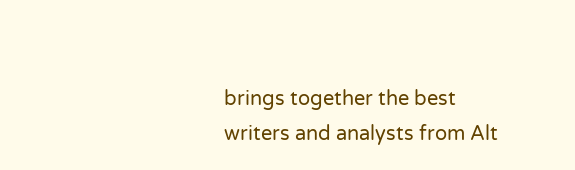brings together the best writers and analysts from Alt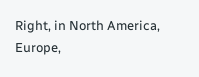Right, in North America, Europe,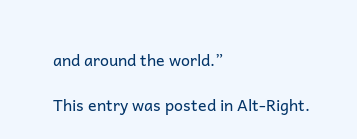and around the world.”

This entry was posted in Alt-Right.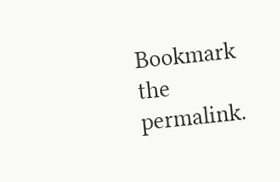Bookmark the permalink.